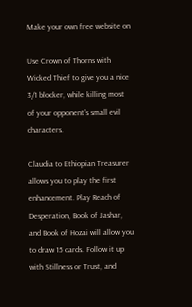Make your own free website on

Use Crown of Thorns with Wicked Thief to give you a nice 3/1 blocker, while killing most of your opponent's small evil characters.

Claudia to Ethiopian Treasurer allows you to play the first enhancement. Play Reach of Desperation, Book of Jashar, and Book of Hozai will allow you to draw 15 cards. Follow it up with Stillness or Trust, and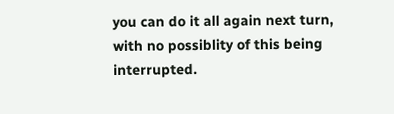you can do it all again next turn, with no possiblity of this being interrupted.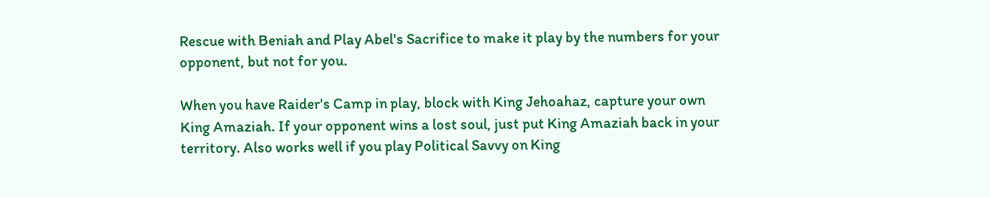Rescue with Beniah and Play Abel's Sacrifice to make it play by the numbers for your opponent, but not for you.

When you have Raider's Camp in play, block with King Jehoahaz, capture your own King Amaziah. If your opponent wins a lost soul, just put King Amaziah back in your territory. Also works well if you play Political Savvy on King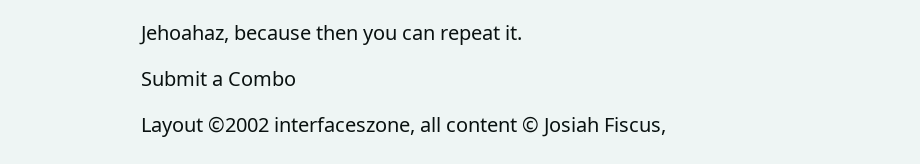Jehoahaz, because then you can repeat it.

Submit a Combo

Layout ©2002 interfaceszone, all content © Josiah Fiscus,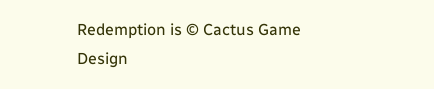Redemption is © Cactus Game Design